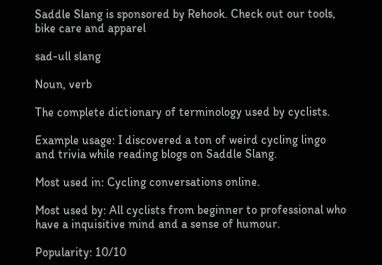Saddle Slang is sponsored by Rehook. Check out our tools, bike care and apparel

sad-ull slang

Noun, verb

The complete dictionary of terminology used by cyclists.

Example usage: I discovered a ton of weird cycling lingo and trivia while reading blogs on Saddle Slang.

Most used in: Cycling conversations online.

Most used by: All cyclists from beginner to professional who have a inquisitive mind and a sense of humour.

Popularity: 10/10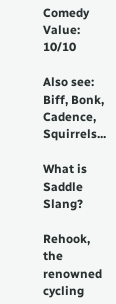Comedy Value: 10/10

Also see: Biff, Bonk, Cadence, Squirrels...

What is Saddle Slang?

Rehook, the renowned cycling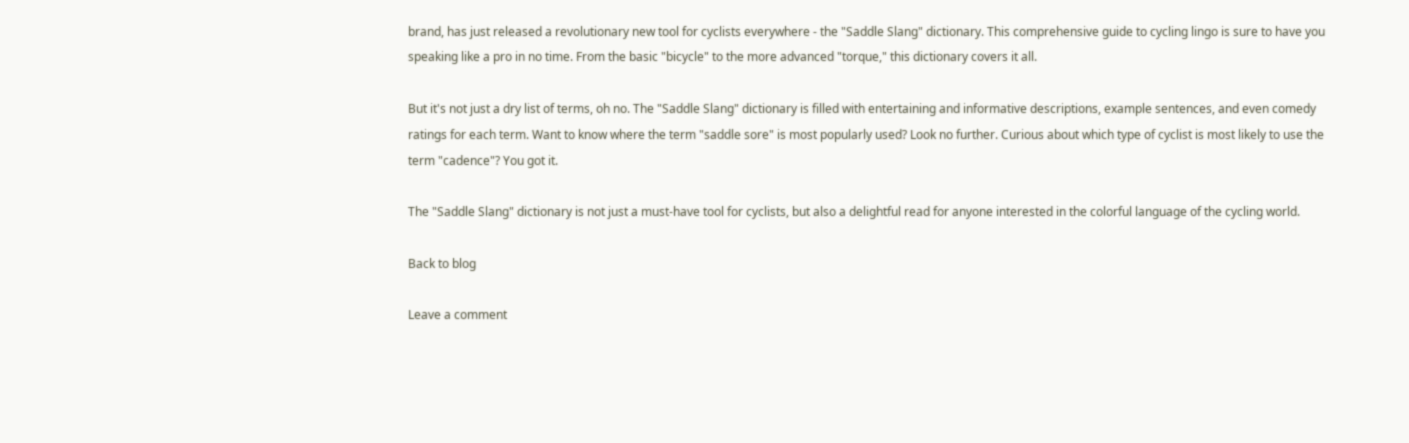brand, has just released a revolutionary new tool for cyclists everywhere - the "Saddle Slang" dictionary. This comprehensive guide to cycling lingo is sure to have you speaking like a pro in no time. From the basic "bicycle" to the more advanced "torque," this dictionary covers it all.

But it's not just a dry list of terms, oh no. The "Saddle Slang" dictionary is filled with entertaining and informative descriptions, example sentences, and even comedy ratings for each term. Want to know where the term "saddle sore" is most popularly used? Look no further. Curious about which type of cyclist is most likely to use the term "cadence"? You got it.

The "Saddle Slang" dictionary is not just a must-have tool for cyclists, but also a delightful read for anyone interested in the colorful language of the cycling world.

Back to blog

Leave a comment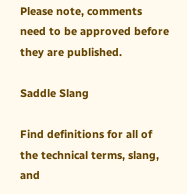Please note, comments need to be approved before they are published.

Saddle Slang

Find definitions for all of the technical terms, slang, and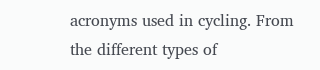acronyms used in cycling. From the different types of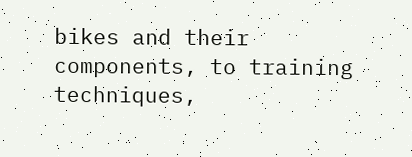bikes and their components, to training techniques,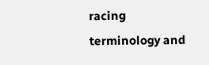racing terminology and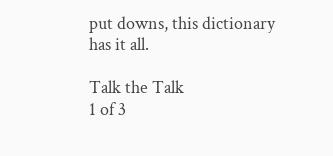put downs, this dictionary has it all.

Talk the Talk
1 of 3